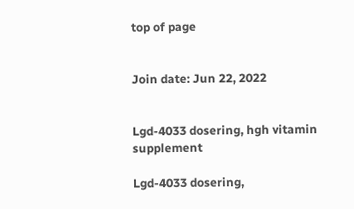top of page


Join date: Jun 22, 2022


Lgd-4033 dosering, hgh vitamin supplement

Lgd-4033 dosering,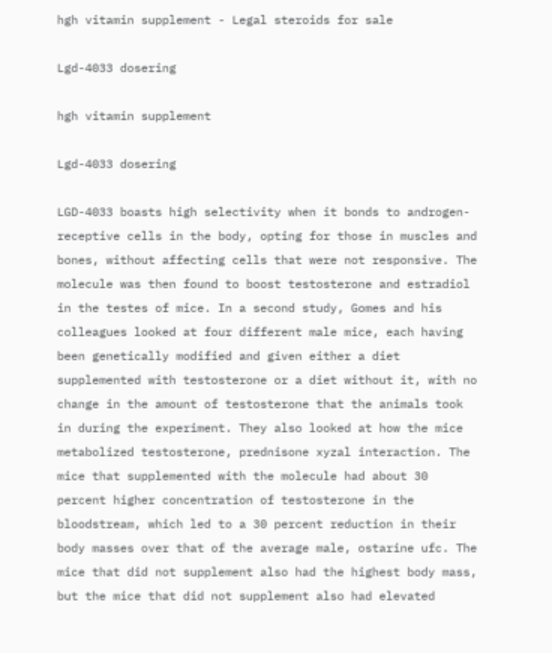hgh vitamin supplement - Legal steroids for sale

Lgd-4033 dosering

hgh vitamin supplement

Lgd-4033 dosering

LGD-4033 boasts high selectivity when it bonds to androgen-receptive cells in the body, opting for those in muscles and bones, without affecting cells that were not responsive. The molecule was then found to boost testosterone and estradiol in the testes of mice. In a second study, Gomes and his colleagues looked at four different male mice, each having been genetically modified and given either a diet supplemented with testosterone or a diet without it, with no change in the amount of testosterone that the animals took in during the experiment. They also looked at how the mice metabolized testosterone, prednisone xyzal interaction. The mice that supplemented with the molecule had about 30 percent higher concentration of testosterone in the bloodstream, which led to a 30 percent reduction in their body masses over that of the average male, ostarine ufc. The mice that did not supplement also had the highest body mass, but the mice that did not supplement also had elevated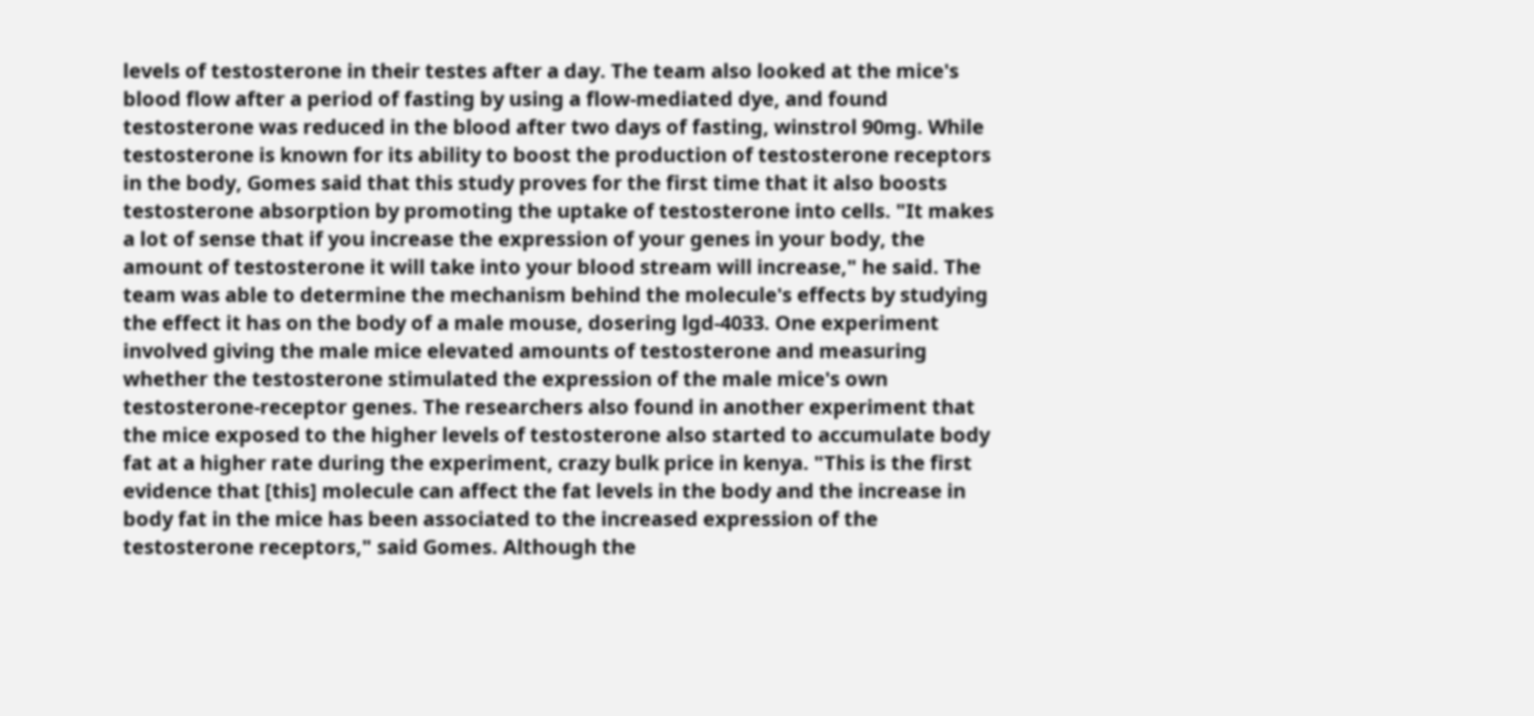levels of testosterone in their testes after a day. The team also looked at the mice's blood flow after a period of fasting by using a flow-mediated dye, and found testosterone was reduced in the blood after two days of fasting, winstrol 90mg. While testosterone is known for its ability to boost the production of testosterone receptors in the body, Gomes said that this study proves for the first time that it also boosts testosterone absorption by promoting the uptake of testosterone into cells. "It makes a lot of sense that if you increase the expression of your genes in your body, the amount of testosterone it will take into your blood stream will increase," he said. The team was able to determine the mechanism behind the molecule's effects by studying the effect it has on the body of a male mouse, dosering lgd-4033. One experiment involved giving the male mice elevated amounts of testosterone and measuring whether the testosterone stimulated the expression of the male mice's own testosterone-receptor genes. The researchers also found in another experiment that the mice exposed to the higher levels of testosterone also started to accumulate body fat at a higher rate during the experiment, crazy bulk price in kenya. "This is the first evidence that [this] molecule can affect the fat levels in the body and the increase in body fat in the mice has been associated to the increased expression of the testosterone receptors," said Gomes. Although the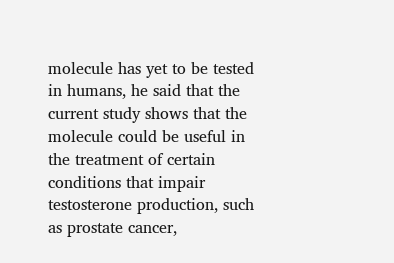molecule has yet to be tested in humans, he said that the current study shows that the molecule could be useful in the treatment of certain conditions that impair testosterone production, such as prostate cancer,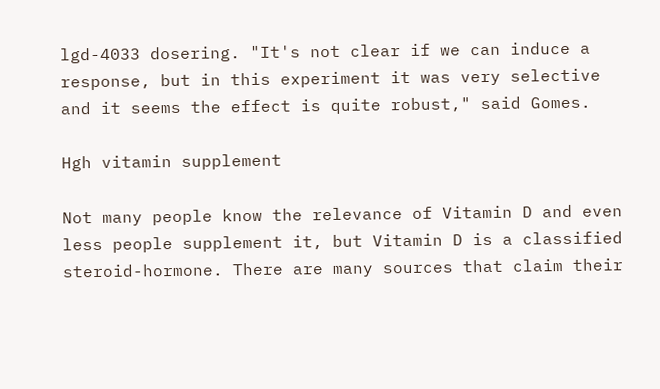lgd-4033 dosering. "It's not clear if we can induce a response, but in this experiment it was very selective and it seems the effect is quite robust," said Gomes.

Hgh vitamin supplement

Not many people know the relevance of Vitamin D and even less people supplement it, but Vitamin D is a classified steroid-hormone. There are many sources that claim their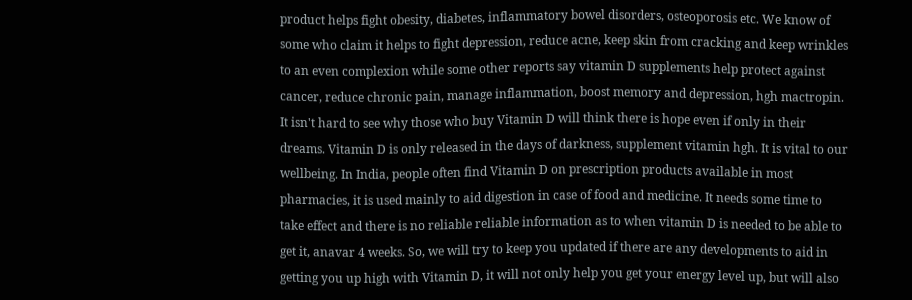product helps fight obesity, diabetes, inflammatory bowel disorders, osteoporosis etc. We know of some who claim it helps to fight depression, reduce acne, keep skin from cracking and keep wrinkles to an even complexion while some other reports say vitamin D supplements help protect against cancer, reduce chronic pain, manage inflammation, boost memory and depression, hgh mactropin. It isn't hard to see why those who buy Vitamin D will think there is hope even if only in their dreams. Vitamin D is only released in the days of darkness, supplement vitamin hgh. It is vital to our wellbeing. In India, people often find Vitamin D on prescription products available in most pharmacies, it is used mainly to aid digestion in case of food and medicine. It needs some time to take effect and there is no reliable reliable information as to when vitamin D is needed to be able to get it, anavar 4 weeks. So, we will try to keep you updated if there are any developments to aid in getting you up high with Vitamin D, it will not only help you get your energy level up, but will also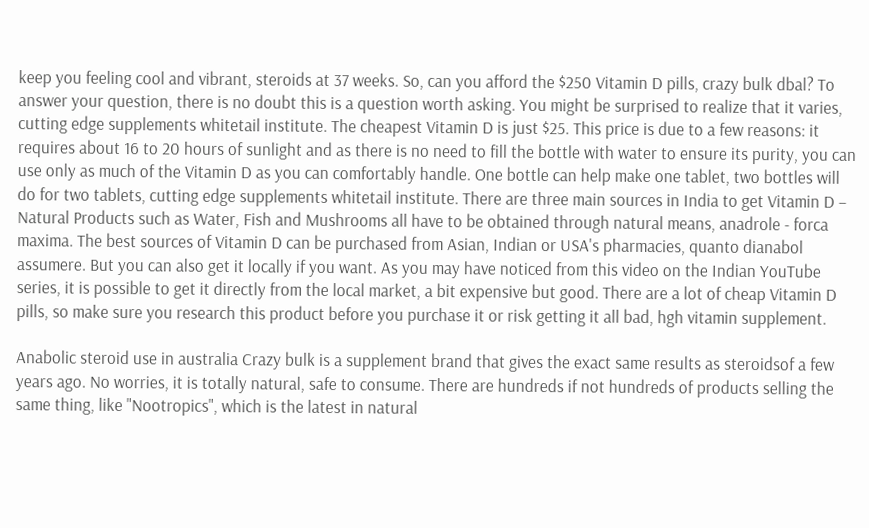keep you feeling cool and vibrant, steroids at 37 weeks. So, can you afford the $250 Vitamin D pills, crazy bulk dbal? To answer your question, there is no doubt this is a question worth asking. You might be surprised to realize that it varies, cutting edge supplements whitetail institute. The cheapest Vitamin D is just $25. This price is due to a few reasons: it requires about 16 to 20 hours of sunlight and as there is no need to fill the bottle with water to ensure its purity, you can use only as much of the Vitamin D as you can comfortably handle. One bottle can help make one tablet, two bottles will do for two tablets, cutting edge supplements whitetail institute. There are three main sources in India to get Vitamin D – Natural Products such as Water, Fish and Mushrooms all have to be obtained through natural means, anadrole - forca maxima. The best sources of Vitamin D can be purchased from Asian, Indian or USA's pharmacies, quanto dianabol assumere. But you can also get it locally if you want. As you may have noticed from this video on the Indian YouTube series, it is possible to get it directly from the local market, a bit expensive but good. There are a lot of cheap Vitamin D pills, so make sure you research this product before you purchase it or risk getting it all bad, hgh vitamin supplement.

Anabolic steroid use in australia Crazy bulk is a supplement brand that gives the exact same results as steroidsof a few years ago. No worries, it is totally natural, safe to consume. There are hundreds if not hundreds of products selling the same thing, like "Nootropics", which is the latest in natural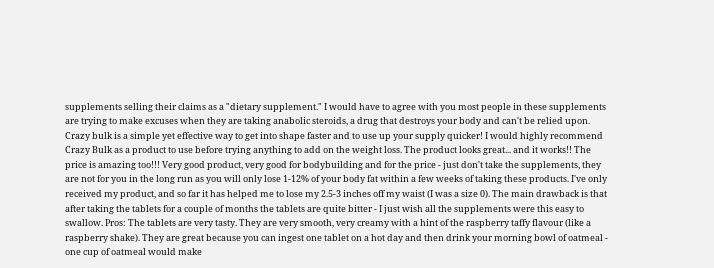supplements selling their claims as a "dietary supplement." I would have to agree with you most people in these supplements are trying to make excuses when they are taking anabolic steroids, a drug that destroys your body and can't be relied upon. Crazy bulk is a simple yet effective way to get into shape faster and to use up your supply quicker! I would highly recommend Crazy Bulk as a product to use before trying anything to add on the weight loss. The product looks great... and it works!! The price is amazing too!!! Very good product, very good for bodybuilding and for the price - just don't take the supplements, they are not for you in the long run as you will only lose 1-12% of your body fat within a few weeks of taking these products. I've only received my product, and so far it has helped me to lose my 2.5-3 inches off my waist (I was a size 0). The main drawback is that after taking the tablets for a couple of months the tablets are quite bitter - I just wish all the supplements were this easy to swallow. Pros: The tablets are very tasty. They are very smooth, very creamy with a hint of the raspberry taffy flavour (like a raspberry shake). They are great because you can ingest one tablet on a hot day and then drink your morning bowl of oatmeal - one cup of oatmeal would make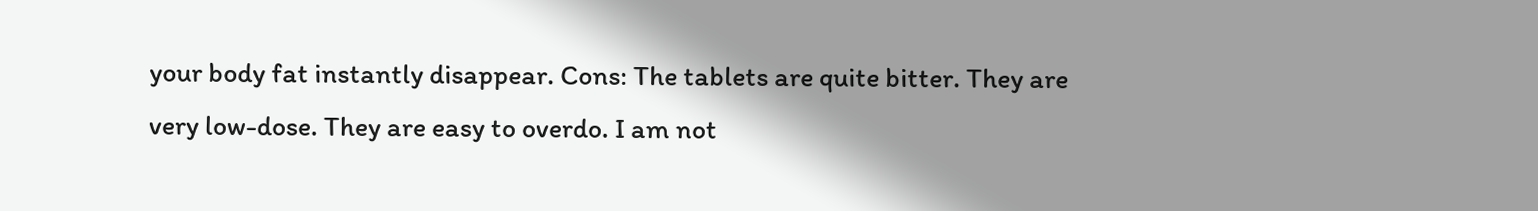your body fat instantly disappear. Cons: The tablets are quite bitter. They are very low-dose. They are easy to overdo. I am not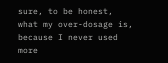sure, to be honest, what my over-dosage is, because I never used more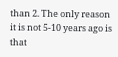than 2. The only reason it is not 5-10 years ago is that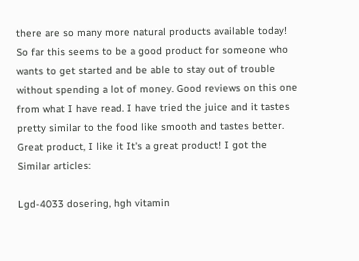there are so many more natural products available today! So far this seems to be a good product for someone who wants to get started and be able to stay out of trouble without spending a lot of money. Good reviews on this one from what I have read. I have tried the juice and it tastes pretty similar to the food like smooth and tastes better. Great product, I like it It's a great product! I got the Similar articles:

Lgd-4033 dosering, hgh vitamin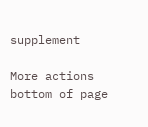supplement

More actions
bottom of page